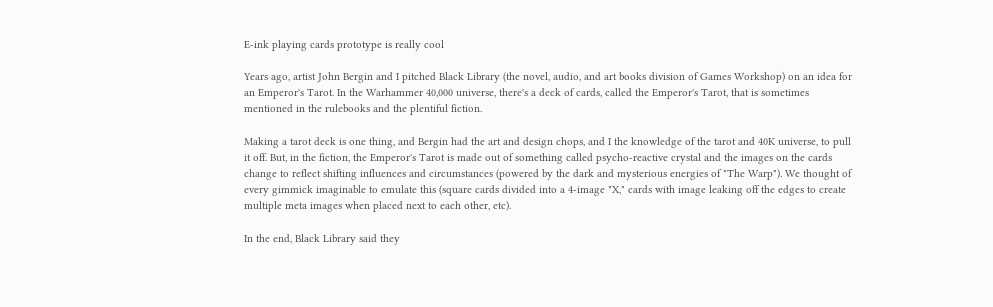E-ink playing cards prototype is really cool

Years ago, artist John Bergin and I pitched Black Library (the novel, audio, and art books division of Games Workshop) on an idea for an Emperor's Tarot. In the Warhammer 40,000 universe, there's a deck of cards, called the Emperor's Tarot, that is sometimes mentioned in the rulebooks and the plentiful fiction.

Making a tarot deck is one thing, and Bergin had the art and design chops, and I the knowledge of the tarot and 40K universe, to pull it off. But, in the fiction, the Emperor's Tarot is made out of something called psycho-reactive crystal and the images on the cards change to reflect shifting influences and circumstances (powered by the dark and mysterious energies of "The Warp"). We thought of every gimmick imaginable to emulate this (square cards divided into a 4-image "X," cards with image leaking off the edges to create multiple meta images when placed next to each other, etc).

In the end, Black Library said they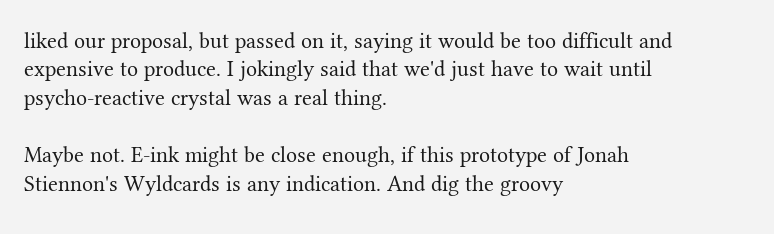liked our proposal, but passed on it, saying it would be too difficult and expensive to produce. I jokingly said that we'd just have to wait until psycho-reactive crystal was a real thing.

Maybe not. E-ink might be close enough, if this prototype of Jonah Stiennon's Wyldcards is any indication. And dig the groovy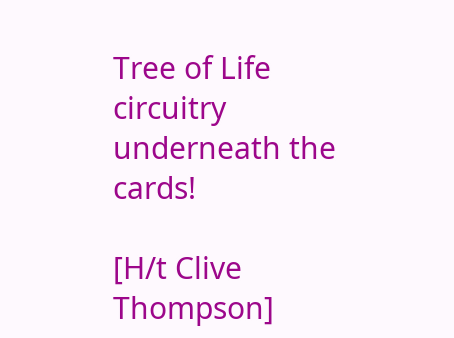Tree of Life circuitry underneath the cards!

[H/t Clive Thompson]